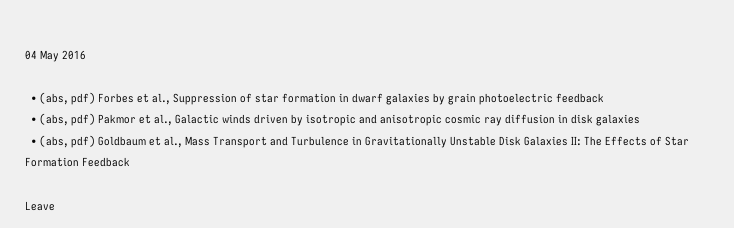04 May 2016

  • (abs, pdf) Forbes et al., Suppression of star formation in dwarf galaxies by grain photoelectric feedback
  • (abs, pdf) Pakmor et al., Galactic winds driven by isotropic and anisotropic cosmic ray diffusion in disk galaxies
  • (abs, pdf) Goldbaum et al., Mass Transport and Turbulence in Gravitationally Unstable Disk Galaxies II: The Effects of Star Formation Feedback

Leave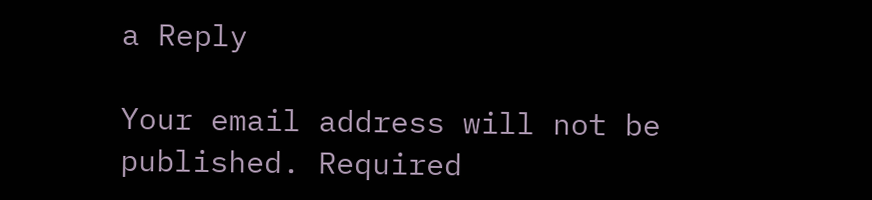a Reply

Your email address will not be published. Required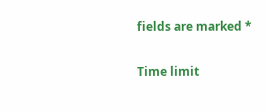fields are marked *

Time limit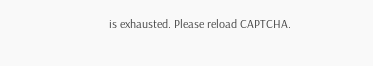is exhausted. Please reload CAPTCHA.